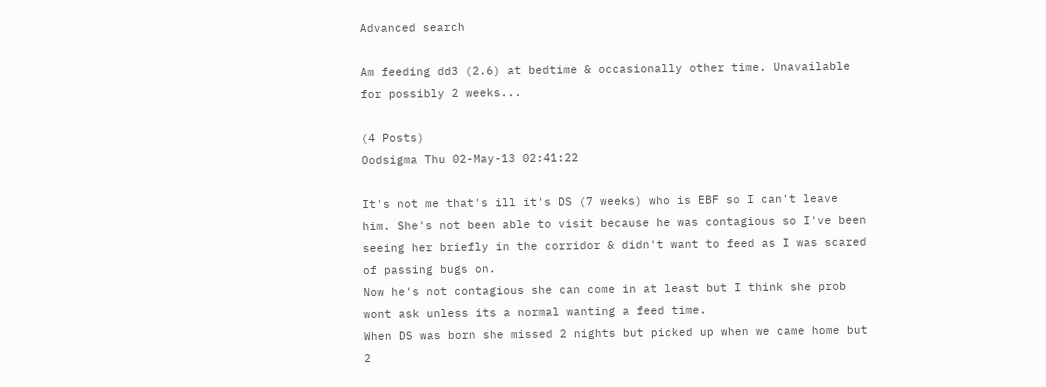Advanced search

Am feeding dd3 (2.6) at bedtime & occasionally other time. Unavailable for possibly 2 weeks...

(4 Posts)
Oodsigma Thu 02-May-13 02:41:22

It's not me that's ill it's DS (7 weeks) who is EBF so I can't leave him. She's not been able to visit because he was contagious so I've been seeing her briefly in the corridor & didn't want to feed as I was scared of passing bugs on.
Now he's not contagious she can come in at least but I think she prob wont ask unless its a normal wanting a feed time.
When DS was born she missed 2 nights but picked up when we came home but 2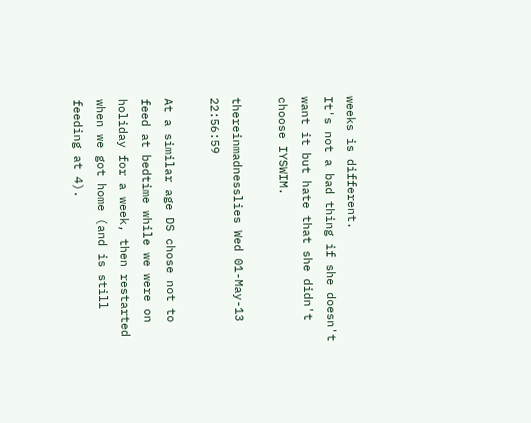weeks is different.
It's not a bad thing if she doesn't want it but hate that she didn't choose IYSWIM.

thereinmadnesslies Wed 01-May-13 22:56:59

At a similar age DS chose not to feed at bedtime while we were on holiday for a week, then restarted when we got home (and is still feeding at 4).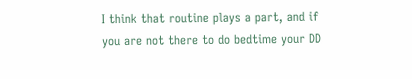I think that routine plays a part, and if you are not there to do bedtime your DD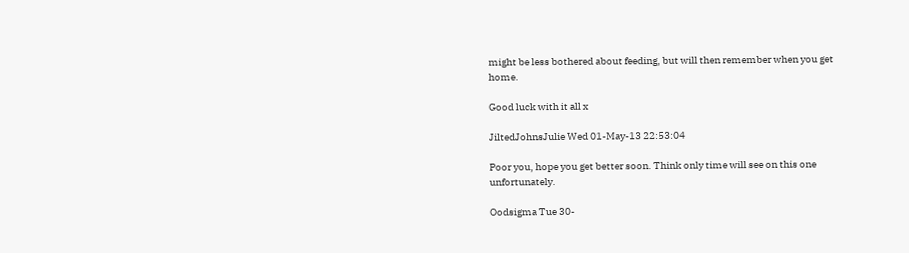might be less bothered about feeding, but will then remember when you get home.

Good luck with it all x

JiltedJohnsJulie Wed 01-May-13 22:53:04

Poor you, hope you get better soon. Think only time will see on this one unfortunately.

Oodsigma Tue 30-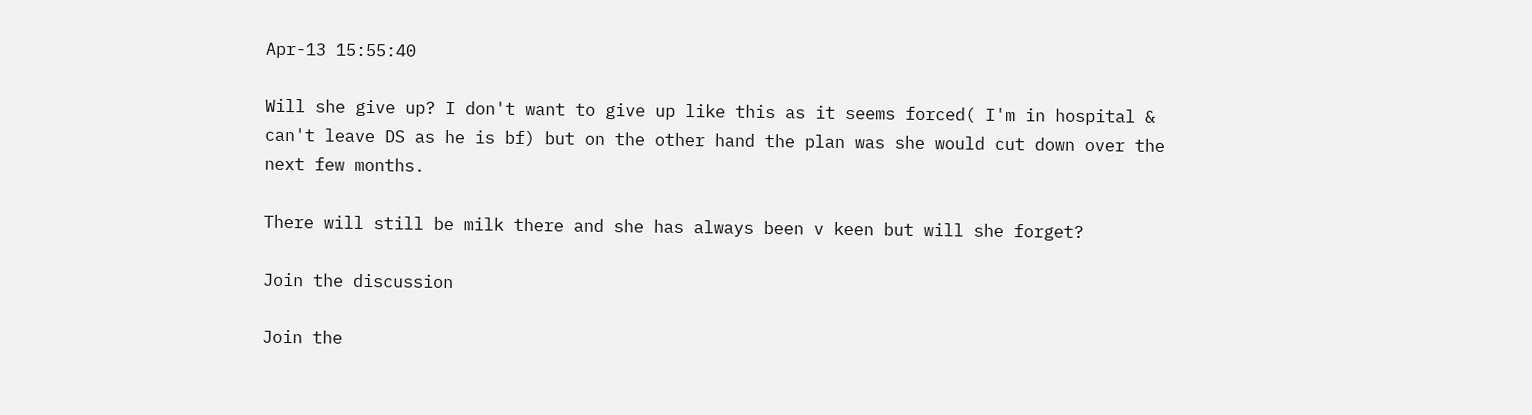Apr-13 15:55:40

Will she give up? I don't want to give up like this as it seems forced( I'm in hospital & can't leave DS as he is bf) but on the other hand the plan was she would cut down over the next few months.

There will still be milk there and she has always been v keen but will she forget?

Join the discussion

Join the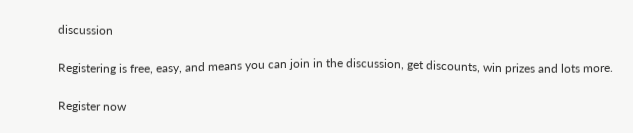discussion

Registering is free, easy, and means you can join in the discussion, get discounts, win prizes and lots more.

Register now